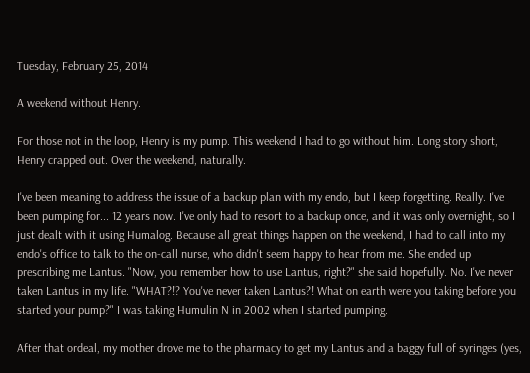Tuesday, February 25, 2014

A weekend without Henry.

For those not in the loop, Henry is my pump. This weekend I had to go without him. Long story short, Henry crapped out. Over the weekend, naturally.

I've been meaning to address the issue of a backup plan with my endo, but I keep forgetting. Really. I've been pumping for... 12 years now. I've only had to resort to a backup once, and it was only overnight, so I just dealt with it using Humalog. Because all great things happen on the weekend, I had to call into my endo's office to talk to the on-call nurse, who didn't seem happy to hear from me. She ended up prescribing me Lantus. "Now, you remember how to use Lantus, right?" she said hopefully. No. I've never taken Lantus in my life. "WHAT?!? You've never taken Lantus?! What on earth were you taking before you started your pump?" I was taking Humulin N in 2002 when I started pumping.

After that ordeal, my mother drove me to the pharmacy to get my Lantus and a baggy full of syringes (yes,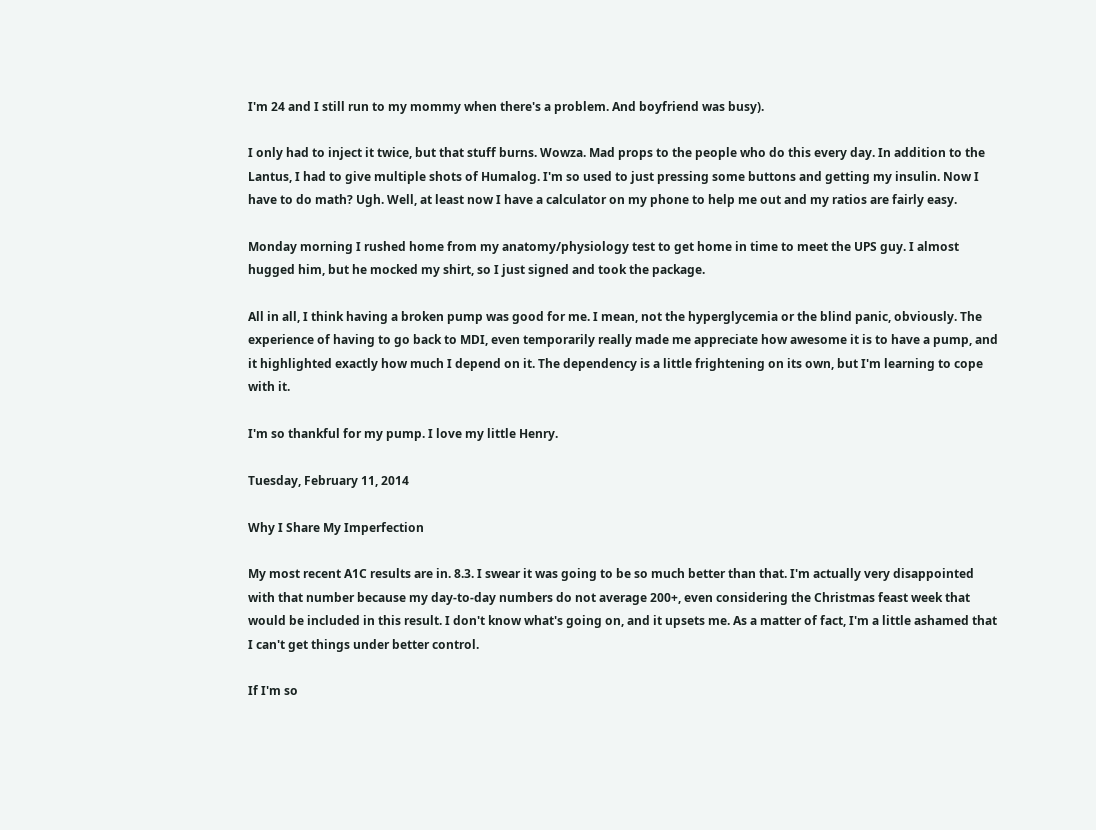I'm 24 and I still run to my mommy when there's a problem. And boyfriend was busy).

I only had to inject it twice, but that stuff burns. Wowza. Mad props to the people who do this every day. In addition to the Lantus, I had to give multiple shots of Humalog. I'm so used to just pressing some buttons and getting my insulin. Now I have to do math? Ugh. Well, at least now I have a calculator on my phone to help me out and my ratios are fairly easy.

Monday morning I rushed home from my anatomy/physiology test to get home in time to meet the UPS guy. I almost hugged him, but he mocked my shirt, so I just signed and took the package.

All in all, I think having a broken pump was good for me. I mean, not the hyperglycemia or the blind panic, obviously. The experience of having to go back to MDI, even temporarily really made me appreciate how awesome it is to have a pump, and it highlighted exactly how much I depend on it. The dependency is a little frightening on its own, but I'm learning to cope with it.

I'm so thankful for my pump. I love my little Henry.

Tuesday, February 11, 2014

Why I Share My Imperfection

My most recent A1C results are in. 8.3. I swear it was going to be so much better than that. I'm actually very disappointed with that number because my day-to-day numbers do not average 200+, even considering the Christmas feast week that would be included in this result. I don't know what's going on, and it upsets me. As a matter of fact, I'm a little ashamed that I can't get things under better control.

If I'm so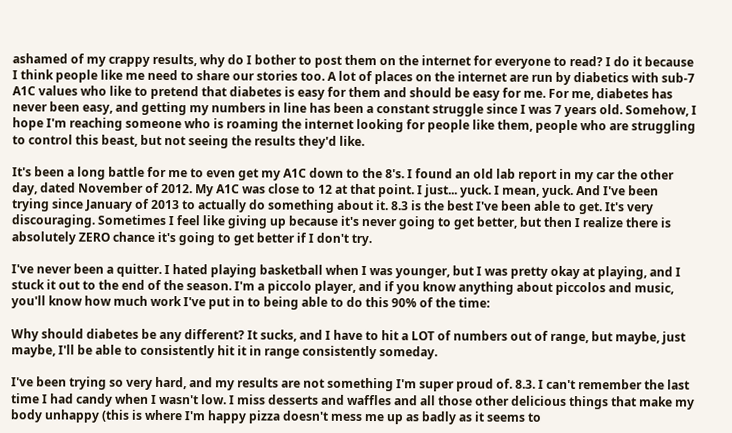ashamed of my crappy results, why do I bother to post them on the internet for everyone to read? I do it because I think people like me need to share our stories too. A lot of places on the internet are run by diabetics with sub-7 A1C values who like to pretend that diabetes is easy for them and should be easy for me. For me, diabetes has never been easy, and getting my numbers in line has been a constant struggle since I was 7 years old. Somehow, I hope I'm reaching someone who is roaming the internet looking for people like them, people who are struggling to control this beast, but not seeing the results they'd like.

It's been a long battle for me to even get my A1C down to the 8's. I found an old lab report in my car the other day, dated November of 2012. My A1C was close to 12 at that point. I just... yuck. I mean, yuck. And I've been trying since January of 2013 to actually do something about it. 8.3 is the best I've been able to get. It's very discouraging. Sometimes I feel like giving up because it's never going to get better, but then I realize there is absolutely ZERO chance it's going to get better if I don't try.

I've never been a quitter. I hated playing basketball when I was younger, but I was pretty okay at playing, and I stuck it out to the end of the season. I'm a piccolo player, and if you know anything about piccolos and music, you'll know how much work I've put in to being able to do this 90% of the time:

Why should diabetes be any different? It sucks, and I have to hit a LOT of numbers out of range, but maybe, just maybe, I'll be able to consistently hit it in range consistently someday.

I've been trying so very hard, and my results are not something I'm super proud of. 8.3. I can't remember the last time I had candy when I wasn't low. I miss desserts and waffles and all those other delicious things that make my body unhappy (this is where I'm happy pizza doesn't mess me up as badly as it seems to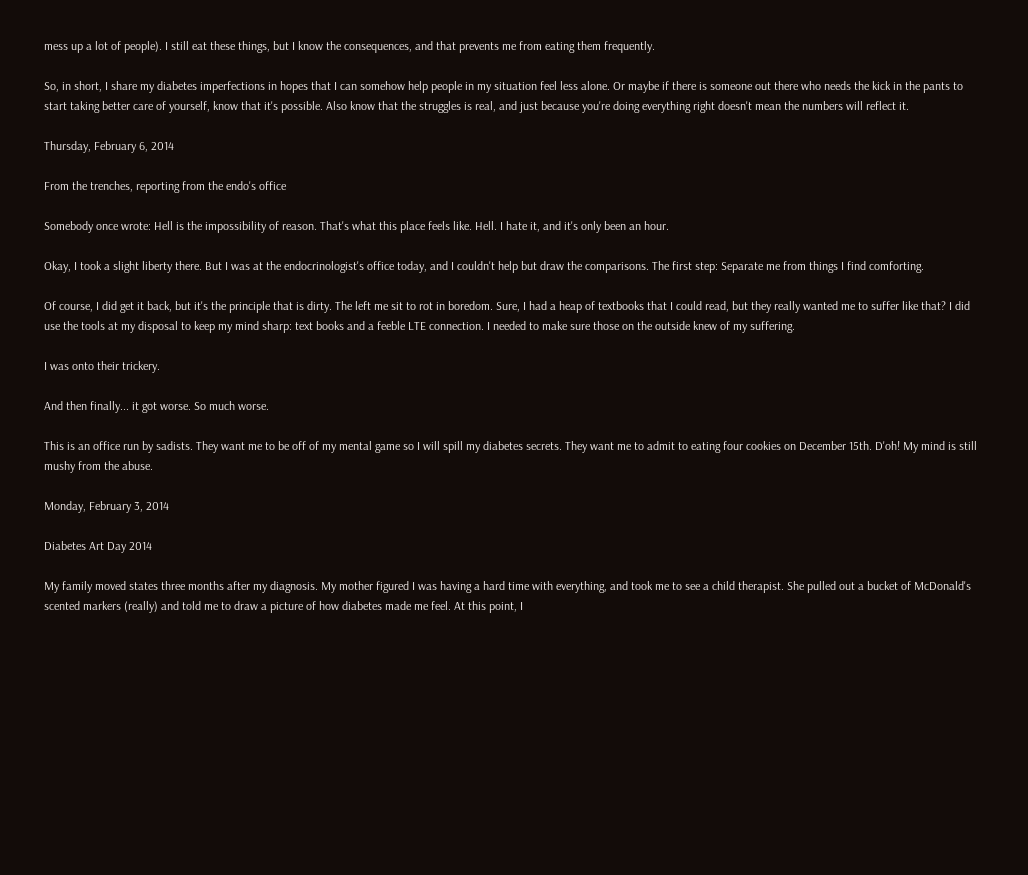mess up a lot of people). I still eat these things, but I know the consequences, and that prevents me from eating them frequently.

So, in short, I share my diabetes imperfections in hopes that I can somehow help people in my situation feel less alone. Or maybe if there is someone out there who needs the kick in the pants to start taking better care of yourself, know that it's possible. Also know that the struggles is real, and just because you're doing everything right doesn't mean the numbers will reflect it.

Thursday, February 6, 2014

From the trenches, reporting from the endo's office

Somebody once wrote: Hell is the impossibility of reason. That's what this place feels like. Hell. I hate it, and it's only been an hour.

Okay, I took a slight liberty there. But I was at the endocrinologist's office today, and I couldn't help but draw the comparisons. The first step: Separate me from things I find comforting.

Of course, I did get it back, but it's the principle that is dirty. The left me sit to rot in boredom. Sure, I had a heap of textbooks that I could read, but they really wanted me to suffer like that? I did use the tools at my disposal to keep my mind sharp: text books and a feeble LTE connection. I needed to make sure those on the outside knew of my suffering.

I was onto their trickery.

And then finally... it got worse. So much worse.

This is an office run by sadists. They want me to be off of my mental game so I will spill my diabetes secrets. They want me to admit to eating four cookies on December 15th. D'oh! My mind is still mushy from the abuse.

Monday, February 3, 2014

Diabetes Art Day 2014

My family moved states three months after my diagnosis. My mother figured I was having a hard time with everything, and took me to see a child therapist. She pulled out a bucket of McDonald's scented markers (really) and told me to draw a picture of how diabetes made me feel. At this point, I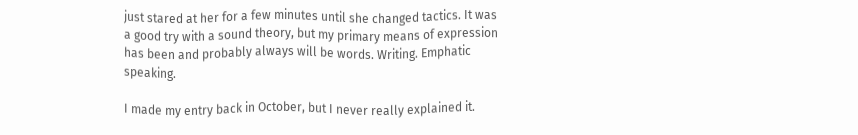just stared at her for a few minutes until she changed tactics. It was a good try with a sound theory, but my primary means of expression has been and probably always will be words. Writing. Emphatic speaking.

I made my entry back in October, but I never really explained it.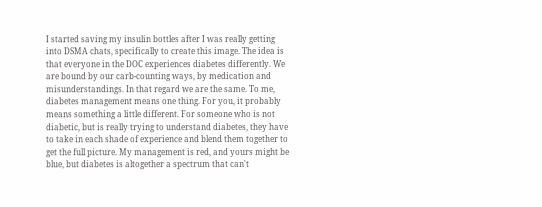I started saving my insulin bottles after I was really getting into DSMA chats, specifically to create this image. The idea is that everyone in the DOC experiences diabetes differently. We are bound by our carb-counting ways, by medication and misunderstandings. In that regard we are the same. To me, diabetes management means one thing. For you, it probably means something a little different. For someone who is not diabetic, but is really trying to understand diabetes, they have to take in each shade of experience and blend them together to get the full picture. My management is red, and yours might be blue, but diabetes is altogether a spectrum that can't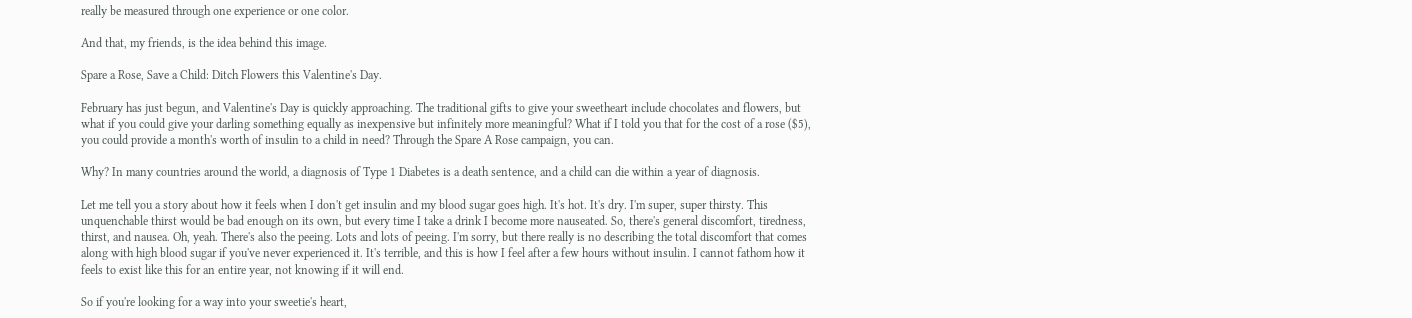really be measured through one experience or one color.

And that, my friends, is the idea behind this image.

Spare a Rose, Save a Child: Ditch Flowers this Valentine's Day.

February has just begun, and Valentine's Day is quickly approaching. The traditional gifts to give your sweetheart include chocolates and flowers, but what if you could give your darling something equally as inexpensive but infinitely more meaningful? What if I told you that for the cost of a rose ($5), you could provide a month's worth of insulin to a child in need? Through the Spare A Rose campaign, you can.

Why? In many countries around the world, a diagnosis of Type 1 Diabetes is a death sentence, and a child can die within a year of diagnosis.

Let me tell you a story about how it feels when I don't get insulin and my blood sugar goes high. It's hot. It's dry. I'm super, super thirsty. This unquenchable thirst would be bad enough on its own, but every time I take a drink I become more nauseated. So, there's general discomfort, tiredness, thirst, and nausea. Oh, yeah. There's also the peeing. Lots and lots of peeing. I'm sorry, but there really is no describing the total discomfort that comes along with high blood sugar if you've never experienced it. It's terrible, and this is how I feel after a few hours without insulin. I cannot fathom how it feels to exist like this for an entire year, not knowing if it will end.

So if you're looking for a way into your sweetie's heart,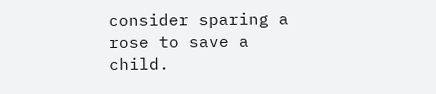consider sparing a rose to save a child.